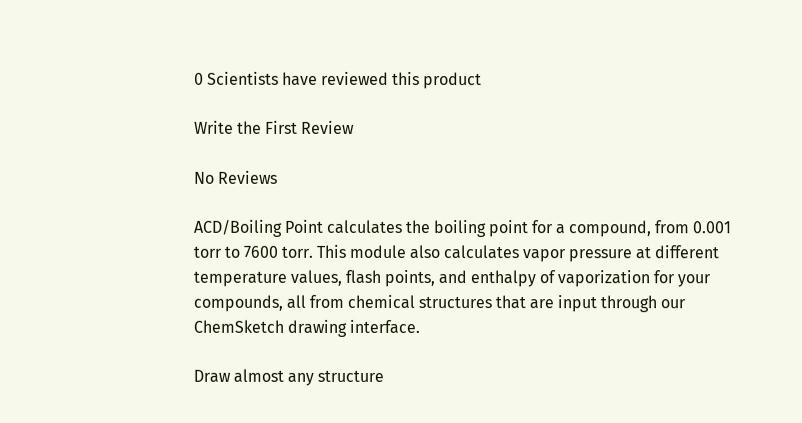0 Scientists have reviewed this product

Write the First Review

No Reviews

ACD/Boiling Point calculates the boiling point for a compound, from 0.001 torr to 7600 torr. This module also calculates vapor pressure at different temperature values, flash points, and enthalpy of vaporization for your compounds, all from chemical structures that are input through our ChemSketch drawing interface.

Draw almost any structure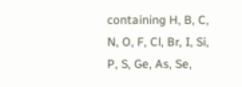containing H, B, C, N, O, F, Cl, Br, I, Si, P, S, Ge, As, Se,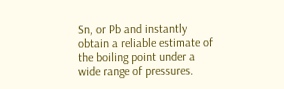Sn, or Pb and instantly obtain a reliable estimate of the boiling point under a wide range of pressures.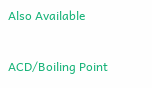Also Available

ACD/Boiling Point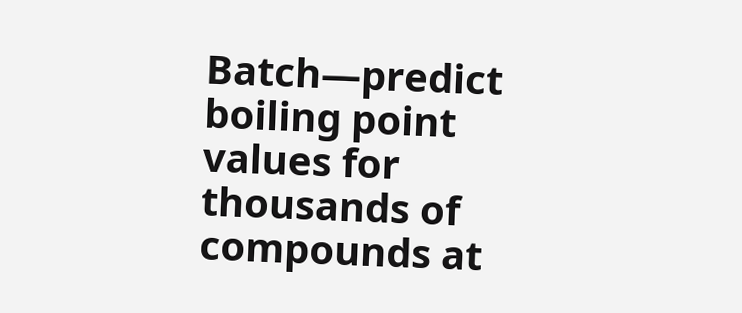Batch—predict boiling point values for thousands of compounds at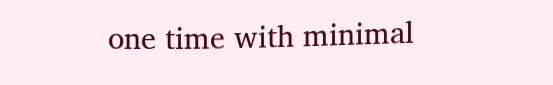one time with minimal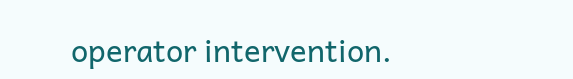operator intervention.